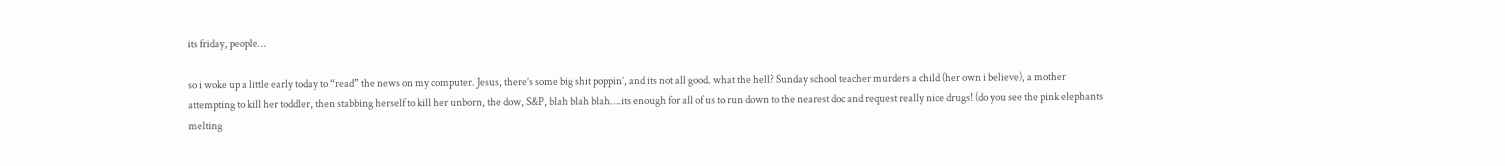its friday, people…

so i woke up a little early today to “read” the news on my computer. Jesus, there’s some big shit poppin’, and its not all good. what the hell? Sunday school teacher murders a child (her own i believe), a mother attempting to kill her toddler, then stabbing herself to kill her unborn, the dow, S&P, blah blah blah….its enough for all of us to run down to the nearest doc and request really nice drugs! (do you see the pink elephants melting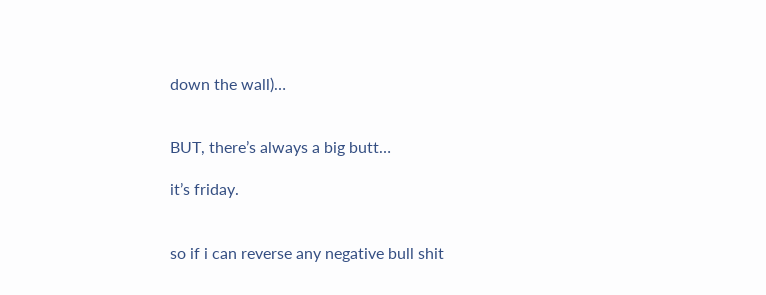down the wall)…


BUT, there’s always a big butt…

it’s friday.


so if i can reverse any negative bull shit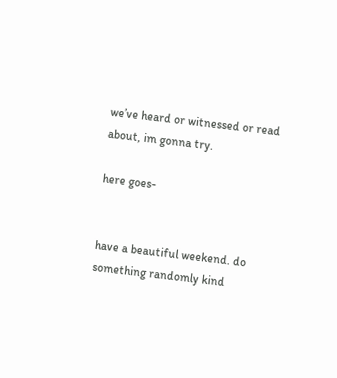we’ve heard or witnessed or read about, im gonna try.

here goes-


have a beautiful weekend. do something randomly kind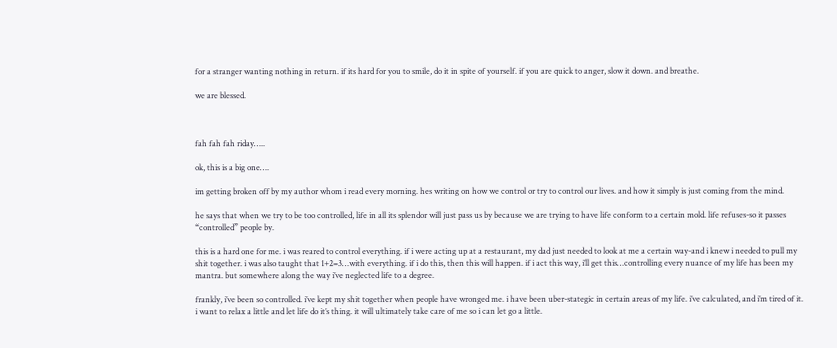for a stranger wanting nothing in return. if its hard for you to smile, do it in spite of yourself. if you are quick to anger, slow it down. and breathe.

we are blessed.



fah fah fah riday…..

ok, this is a big one….

im getting broken off by my author whom i read every morning. hes writing on how we control or try to control our lives. and how it simply is just coming from the mind.

he says that when we try to be too controlled, life in all its splendor will just pass us by because we are trying to have life conform to a certain mold. life refuses-so it passes “controlled” people by.

this is a hard one for me. i was reared to control everything. if i were acting up at a restaurant, my dad just needed to look at me a certain way-and i knew i needed to pull my shit together. i was also taught that 1+2=3…with everything. if i do this, then this will happen. if i act this way, i’ll get this…controlling every nuance of my life has been my mantra. but somewhere along the way i’ve neglected life to a degree.

frankly, i’ve been so controlled. i’ve kept my shit together when people have wronged me. i have been uber-stategic in certain areas of my life. i’ve calculated, and i’m tired of it. i want to relax a little and let life do it’s thing. it will ultimately take care of me so i can let go a little.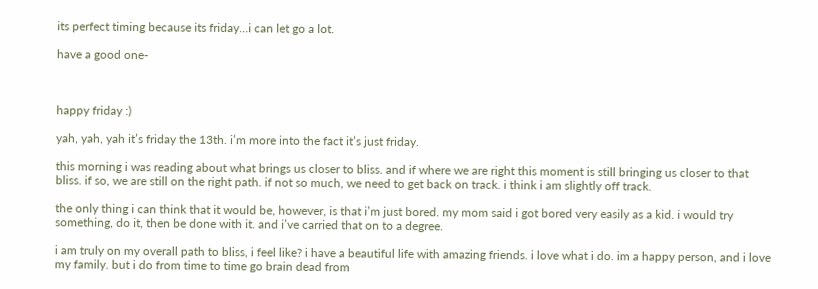its perfect timing because its friday…i can let go a lot.

have a good one-



happy friday :)

yah, yah, yah it’s friday the 13th. i’m more into the fact it’s just friday.

this morning i was reading about what brings us closer to bliss. and if where we are right this moment is still bringing us closer to that bliss. if so, we are still on the right path. if not so much, we need to get back on track. i think i am slightly off track.

the only thing i can think that it would be, however, is that i’m just bored. my mom said i got bored very easily as a kid. i would try something, do it, then be done with it. and i’ve carried that on to a degree.

i am truly on my overall path to bliss, i feel like? i have a beautiful life with amazing friends. i love what i do. im a happy person, and i love my family. but i do from time to time go brain dead from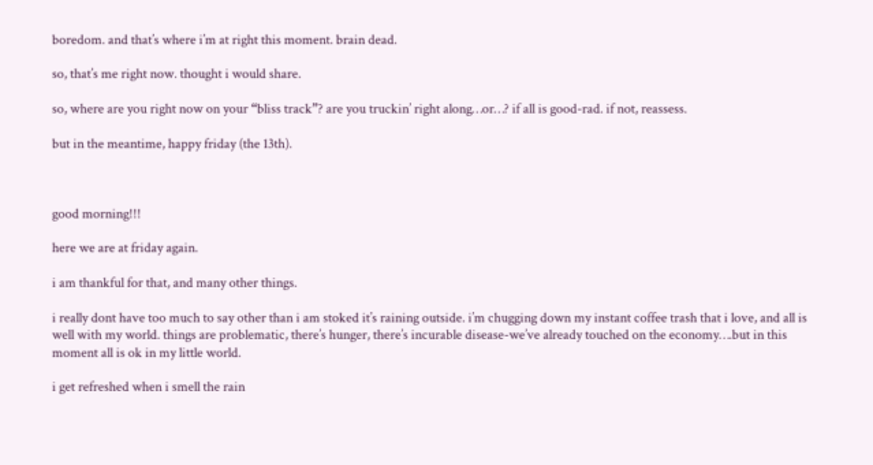boredom. and that’s where i’m at right this moment. brain dead.

so, that’s me right now. thought i would share.

so, where are you right now on your “bliss track”? are you truckin’ right along…or…? if all is good-rad. if not, reassess.

but in the meantime, happy friday (the 13th).



good morning!!!

here we are at friday again.

i am thankful for that, and many other things.

i really dont have too much to say other than i am stoked it’s raining outside. i’m chugging down my instant coffee trash that i love, and all is well with my world. things are problematic, there’s hunger, there’s incurable disease-we’ve already touched on the economy….but in this moment all is ok in my little world.

i get refreshed when i smell the rain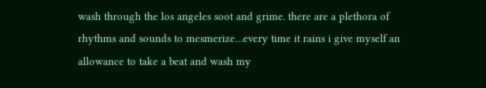wash through the los angeles soot and grime. there are a plethora of rhythms and sounds to mesmerize…every time it rains i give myself an allowance to take a beat and wash my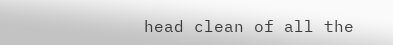head clean of all the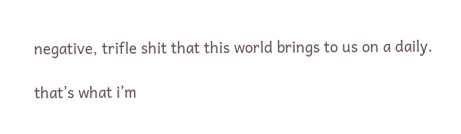negative, trifle shit that this world brings to us on a daily.

that’s what i’m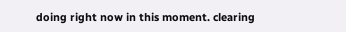doing right now in this moment. clearing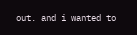out. and i wanted to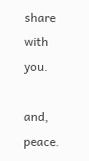share with you.

and, peace.